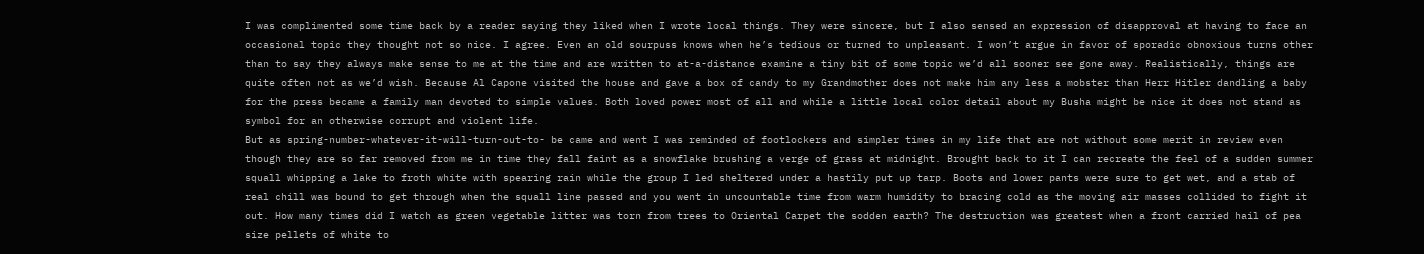I was complimented some time back by a reader saying they liked when I wrote local things. They were sincere, but I also sensed an expression of disapproval at having to face an occasional topic they thought not so nice. I agree. Even an old sourpuss knows when he’s tedious or turned to unpleasant. I won’t argue in favor of sporadic obnoxious turns other than to say they always make sense to me at the time and are written to at-a-distance examine a tiny bit of some topic we’d all sooner see gone away. Realistically, things are quite often not as we’d wish. Because Al Capone visited the house and gave a box of candy to my Grandmother does not make him any less a mobster than Herr Hitler dandling a baby for the press became a family man devoted to simple values. Both loved power most of all and while a little local color detail about my Busha might be nice it does not stand as symbol for an otherwise corrupt and violent life.
But as spring-number-whatever-it-will-turn-out-to- be came and went I was reminded of footlockers and simpler times in my life that are not without some merit in review even though they are so far removed from me in time they fall faint as a snowflake brushing a verge of grass at midnight. Brought back to it I can recreate the feel of a sudden summer squall whipping a lake to froth white with spearing rain while the group I led sheltered under a hastily put up tarp. Boots and lower pants were sure to get wet, and a stab of real chill was bound to get through when the squall line passed and you went in uncountable time from warm humidity to bracing cold as the moving air masses collided to fight it out. How many times did I watch as green vegetable litter was torn from trees to Oriental Carpet the sodden earth? The destruction was greatest when a front carried hail of pea size pellets of white to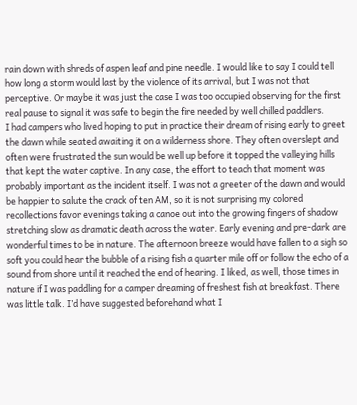rain down with shreds of aspen leaf and pine needle. I would like to say I could tell how long a storm would last by the violence of its arrival, but I was not that perceptive. Or maybe it was just the case I was too occupied observing for the first real pause to signal it was safe to begin the fire needed by well chilled paddlers.
I had campers who lived hoping to put in practice their dream of rising early to greet the dawn while seated awaiting it on a wilderness shore. They often overslept and often were frustrated the sun would be well up before it topped the valleying hills that kept the water captive. In any case, the effort to teach that moment was probably important as the incident itself. I was not a greeter of the dawn and would be happier to salute the crack of ten AM, so it is not surprising my colored recollections favor evenings taking a canoe out into the growing fingers of shadow stretching slow as dramatic death across the water. Early evening and pre-dark are wonderful times to be in nature. The afternoon breeze would have fallen to a sigh so soft you could hear the bubble of a rising fish a quarter mile off or follow the echo of a sound from shore until it reached the end of hearing. I liked, as well, those times in nature if I was paddling for a camper dreaming of freshest fish at breakfast. There was little talk. I’d have suggested beforehand what I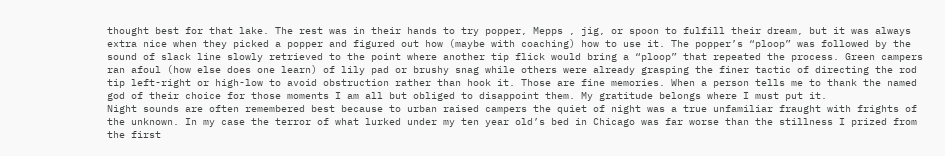thought best for that lake. The rest was in their hands to try popper, Mepps , jig, or spoon to fulfill their dream, but it was always extra nice when they picked a popper and figured out how (maybe with coaching) how to use it. The popper’s “ploop” was followed by the sound of slack line slowly retrieved to the point where another tip flick would bring a “ploop” that repeated the process. Green campers ran afoul (how else does one learn) of lily pad or brushy snag while others were already grasping the finer tactic of directing the rod tip left-right or high-low to avoid obstruction rather than hook it. Those are fine memories. When a person tells me to thank the named god of their choice for those moments I am all but obliged to disappoint them. My gratitude belongs where I must put it.
Night sounds are often remembered best because to urban raised campers the quiet of night was a true unfamiliar fraught with frights of the unknown. In my case the terror of what lurked under my ten year old’s bed in Chicago was far worse than the stillness I prized from the first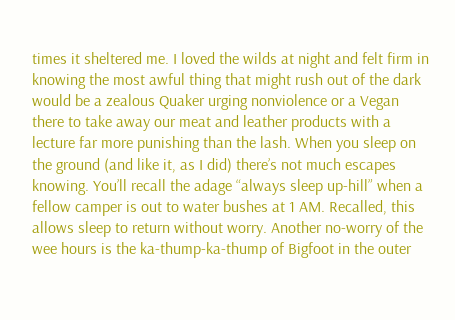times it sheltered me. I loved the wilds at night and felt firm in knowing the most awful thing that might rush out of the dark would be a zealous Quaker urging nonviolence or a Vegan there to take away our meat and leather products with a lecture far more punishing than the lash. When you sleep on the ground (and like it, as I did) there’s not much escapes knowing. You’ll recall the adage “always sleep up-hill” when a fellow camper is out to water bushes at 1 AM. Recalled, this allows sleep to return without worry. Another no-worry of the wee hours is the ka-thump-ka-thump of Bigfoot in the outer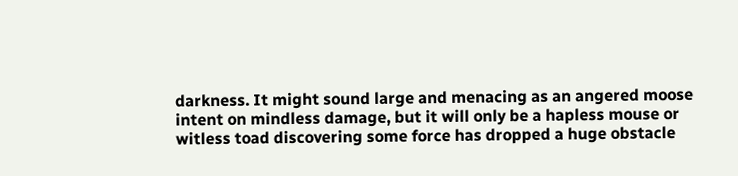darkness. It might sound large and menacing as an angered moose intent on mindless damage, but it will only be a hapless mouse or witless toad discovering some force has dropped a huge obstacle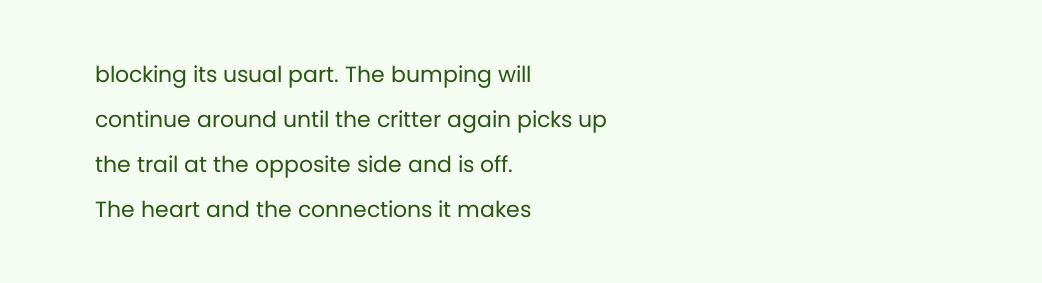blocking its usual part. The bumping will continue around until the critter again picks up the trail at the opposite side and is off.
The heart and the connections it makes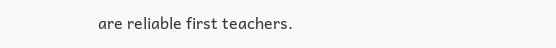are reliable first teachers.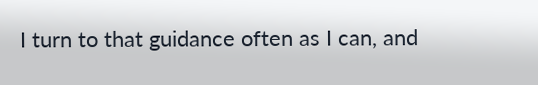I turn to that guidance often as I can, and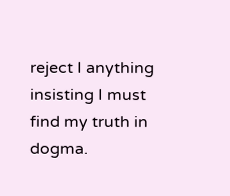reject I anything insisting I must find my truth in dogma.